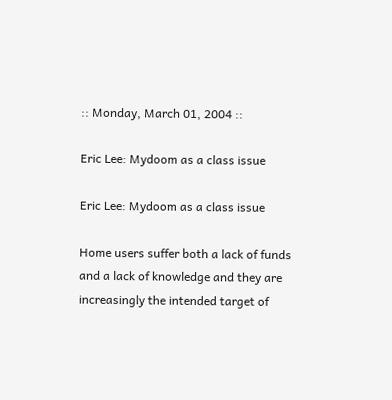:: Monday, March 01, 2004 ::

Eric Lee: Mydoom as a class issue

Eric Lee: Mydoom as a class issue

Home users suffer both a lack of funds and a lack of knowledge and they are increasingly the intended target of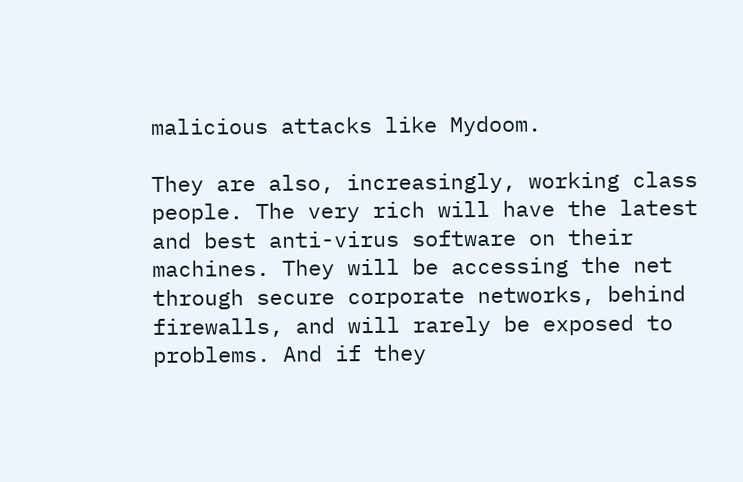malicious attacks like Mydoom.

They are also, increasingly, working class people. The very rich will have the latest and best anti-virus software on their machines. They will be accessing the net through secure corporate networks, behind firewalls, and will rarely be exposed to problems. And if they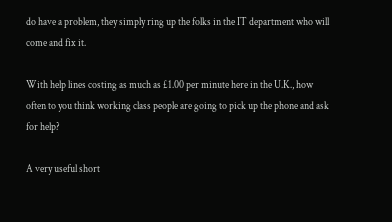do have a problem, they simply ring up the folks in the IT department who will come and fix it.

With help lines costing as much as £1.00 per minute here in the U.K., how often to you think working class people are going to pick up the phone and ask for help?

A very useful short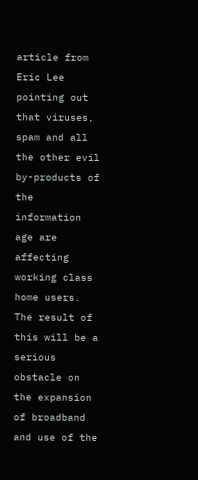article from Eric Lee pointing out that viruses, spam and all the other evil by-products of the information age are affecting working class home users. The result of this will be a serious obstacle on the expansion of broadband and use of the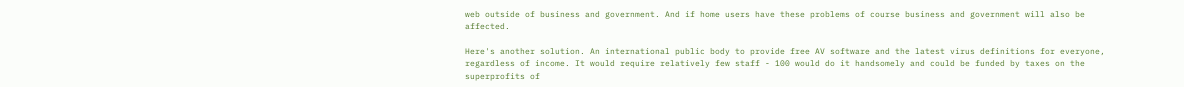web outside of business and government. And if home users have these problems of course business and government will also be affected.

Here's another solution. An international public body to provide free AV software and the latest virus definitions for everyone, regardless of income. It would require relatively few staff - 100 would do it handsomely and could be funded by taxes on the superprofits of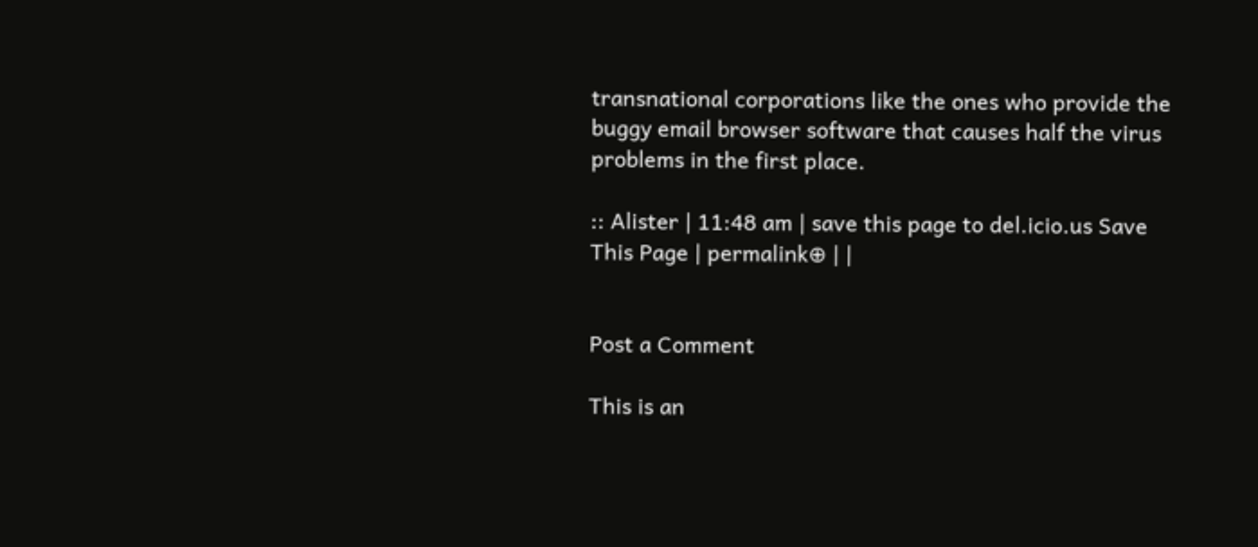transnational corporations like the ones who provide the buggy email browser software that causes half the virus problems in the first place.

:: Alister | 11:48 am | save this page to del.icio.us Save This Page | permalink⊕ | |


Post a Comment

This is an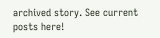archived story. See current posts here!